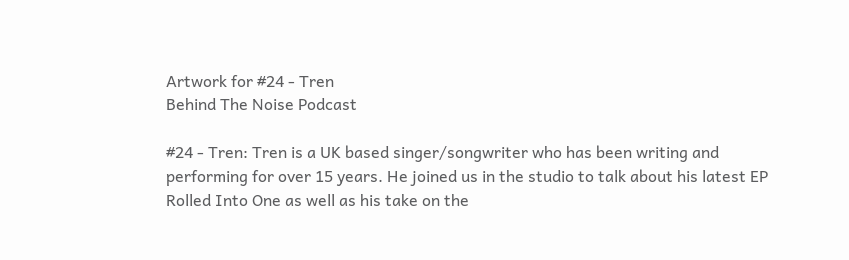Artwork for #24 - Tren
Behind The Noise Podcast

#24 - Tren: Tren is a UK based singer/songwriter who has been writing and performing for over 15 years. He joined us in the studio to talk about his latest EP Rolled Into One as well as his take on the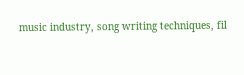music industry, song writing techniques, fil